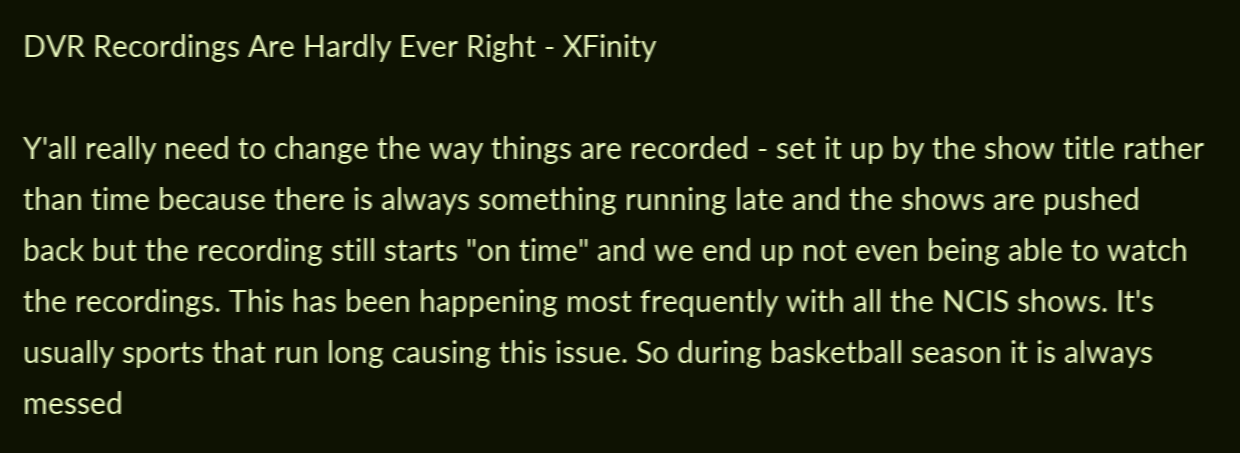DVR Recordings Are Hardly Ever Right - XFinity

Y'all really need to change the way things are recorded - set it up by the show title rather than time because there is always something running late and the shows are pushed back but the recording still starts "on time" and we end up not even being able to watch the recordings. This has been happening most frequently with all the NCIS shows. It's usually sports that run long causing this issue. So during basketball season it is always messed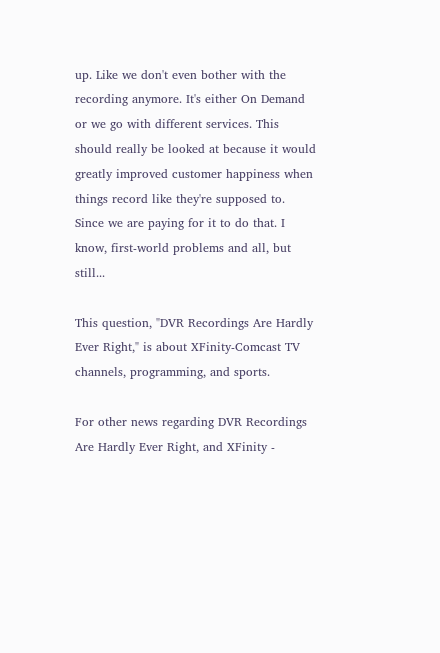up. Like we don't even bother with the recording anymore. It's either On Demand or we go with different services. This should really be looked at because it would greatly improved customer happiness when things record like they're supposed to. Since we are paying for it to do that. I know, first-world problems and all, but still...

This question, "DVR Recordings Are Hardly Ever Right," is about XFinity-Comcast TV channels, programming, and sports.

For other news regarding DVR Recordings Are Hardly Ever Right, and XFinity -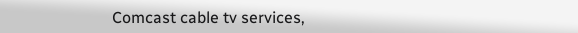Comcast cable tv services,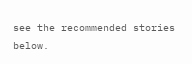see the recommended stories below.